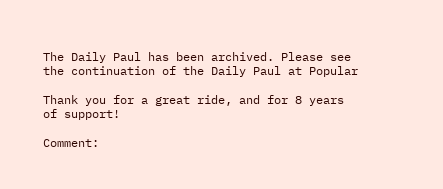The Daily Paul has been archived. Please see the continuation of the Daily Paul at Popular

Thank you for a great ride, and for 8 years of support!

Comment: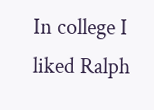In college I liked Ralph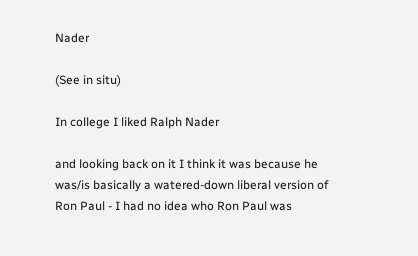Nader

(See in situ)

In college I liked Ralph Nader

and looking back on it I think it was because he was/is basically a watered-down liberal version of Ron Paul - I had no idea who Ron Paul was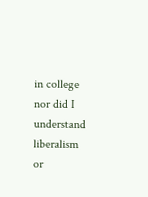in college nor did I understand liberalism or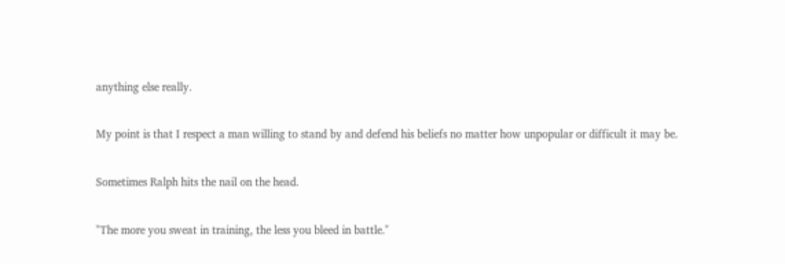anything else really.

My point is that I respect a man willing to stand by and defend his beliefs no matter how unpopular or difficult it may be.

Sometimes Ralph hits the nail on the head.

"The more you sweat in training, the less you bleed in battle."